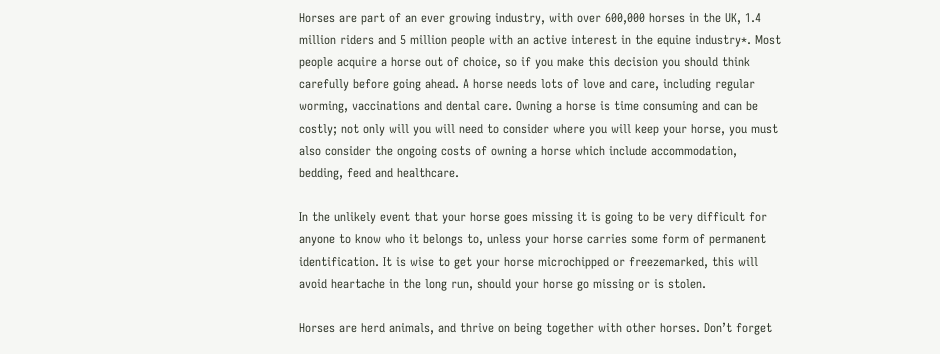Horses are part of an ever growing industry, with over 600,000 horses in the UK, 1.4 million riders and 5 million people with an active interest in the equine industry*. Most people acquire a horse out of choice, so if you make this decision you should think carefully before going ahead. A horse needs lots of love and care, including regular worming, vaccinations and dental care. Owning a horse is time consuming and can be costly; not only will you will need to consider where you will keep your horse, you must also consider the ongoing costs of owning a horse which include accommodation, bedding, feed and healthcare.

In the unlikely event that your horse goes missing it is going to be very difficult for anyone to know who it belongs to, unless your horse carries some form of permanent identification. It is wise to get your horse microchipped or freezemarked, this will avoid heartache in the long run, should your horse go missing or is stolen.

Horses are herd animals, and thrive on being together with other horses. Don’t forget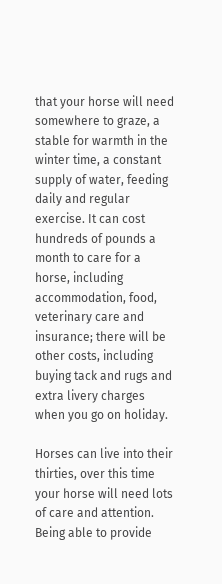that your horse will need somewhere to graze, a stable for warmth in the winter time, a constant supply of water, feeding daily and regular exercise. It can cost hundreds of pounds a month to care for a horse, including accommodation, food, veterinary care and insurance; there will be other costs, including buying tack and rugs and extra livery charges when you go on holiday.

Horses can live into their thirties, over this time your horse will need lots of care and attention. Being able to provide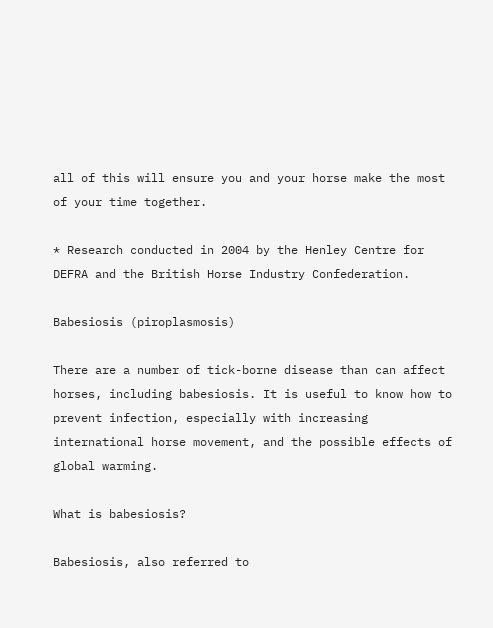all of this will ensure you and your horse make the most of your time together.

* Research conducted in 2004 by the Henley Centre for DEFRA and the British Horse Industry Confederation.

Babesiosis (piroplasmosis)

There are a number of tick-borne disease than can affect horses, including babesiosis. It is useful to know how to prevent infection, especially with increasing international horse movement, and the possible effects of global warming.

What is babesiosis?

Babesiosis, also referred to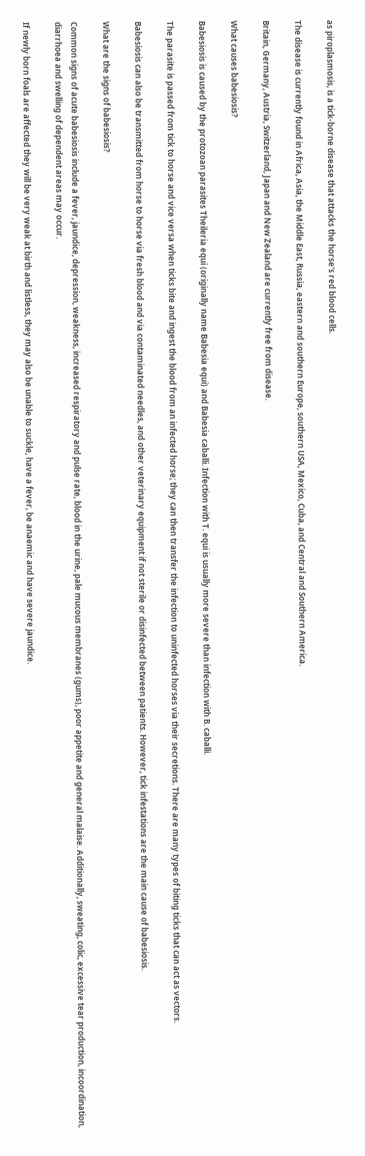as piroplasmosis, is a tick-borne disease that attacks the horse's red blood cells.

The disease is currently found in Africa, Asia, the Middle East, Russia, eastern and southern Europe, southern USA, Mexico, Cuba, and Central and Southern America.

Britain, Germany, Austria, Switzerland, Japan and New Zealand are currently free from disease.

What causes babesiosis?

Babesiosis is caused by the protozoan parasites Theileria equi (originally name Babesia equi) and Babesia caballi. Infection with T. equi is usually more severe than infection with B. caballi.

The parasite is passed from tick to horse and vice versa when ticks bite and ingest the blood from an infected horse; they can then transfer the infection to uninfected horses via their secretions. There are many types of biting ticks that can act as vectors.

Babesiosis can also be transmitted from horse to horse via fresh blood and via contaminated needles, and other veterinary equipment if not sterile or disinfected between patients. However, tick infestations are the main cause of babesiosis.

What are the signs of babesiosis?

Common signs of acute babesiosis include a fever, jaundice, depression, weakness, increased respiratory and pulse rate, blood in the urine, pale mucous membranes (gums), poor appetite and general malaise. Additionally, sweating, colic, excessive tear production, incoordination, diarrhoea and swelling of dependent areas may occur.

If newly born foals are affected they will be very weak at birth and listless, they may also be unable to suckle, have a fever, be anaemic and have severe jaundice.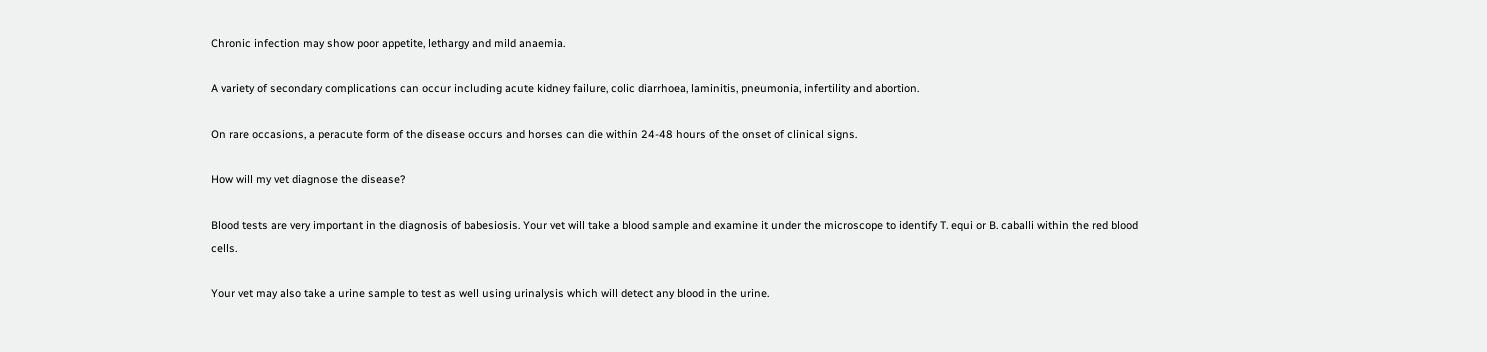Chronic infection may show poor appetite, lethargy and mild anaemia.

A variety of secondary complications can occur including acute kidney failure, colic diarrhoea, laminitis, pneumonia, infertility and abortion.

On rare occasions, a peracute form of the disease occurs and horses can die within 24-48 hours of the onset of clinical signs.

How will my vet diagnose the disease?

Blood tests are very important in the diagnosis of babesiosis. Your vet will take a blood sample and examine it under the microscope to identify T. equi or B. caballi within the red blood cells.

Your vet may also take a urine sample to test as well using urinalysis which will detect any blood in the urine.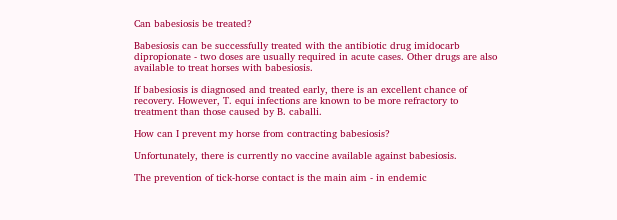Can babesiosis be treated?

Babesiosis can be successfully treated with the antibiotic drug imidocarb dipropionate - two doses are usually required in acute cases. Other drugs are also available to treat horses with babesiosis.

If babesiosis is diagnosed and treated early, there is an excellent chance of recovery. However, T. equi infections are known to be more refractory to treatment than those caused by B. caballi.

How can I prevent my horse from contracting babesiosis?

Unfortunately, there is currently no vaccine available against babesiosis.

The prevention of tick-horse contact is the main aim - in endemic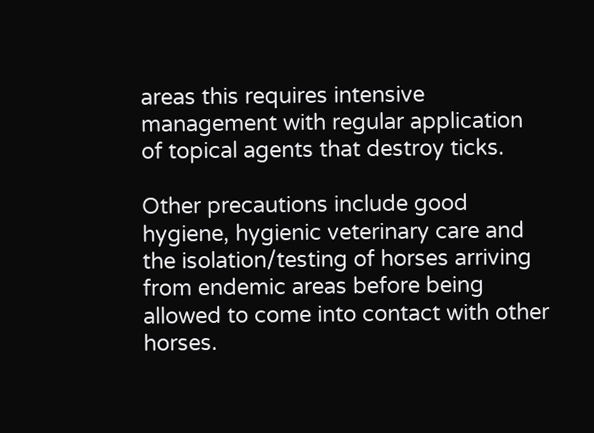areas this requires intensive management with regular application of topical agents that destroy ticks.

Other precautions include good hygiene, hygienic veterinary care and the isolation/testing of horses arriving from endemic areas before being allowed to come into contact with other horses.